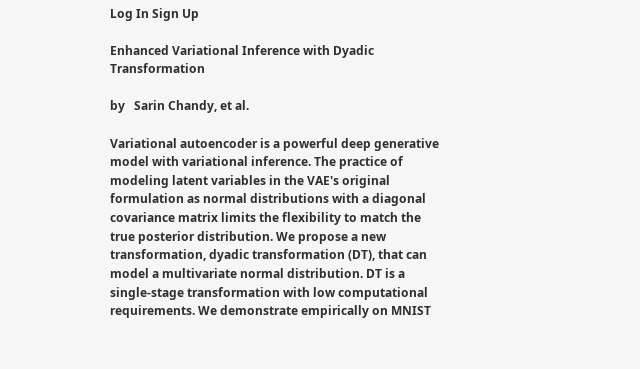Log In Sign Up

Enhanced Variational Inference with Dyadic Transformation

by   Sarin Chandy, et al.

Variational autoencoder is a powerful deep generative model with variational inference. The practice of modeling latent variables in the VAE's original formulation as normal distributions with a diagonal covariance matrix limits the flexibility to match the true posterior distribution. We propose a new transformation, dyadic transformation (DT), that can model a multivariate normal distribution. DT is a single-stage transformation with low computational requirements. We demonstrate empirically on MNIST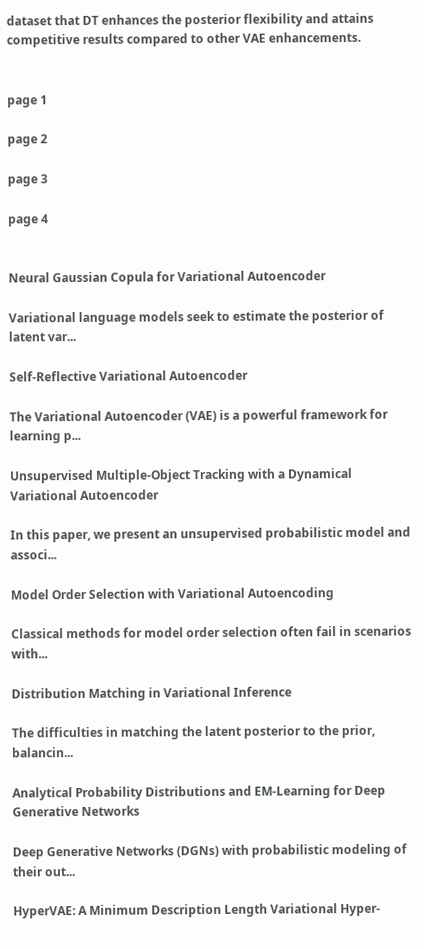dataset that DT enhances the posterior flexibility and attains competitive results compared to other VAE enhancements.


page 1

page 2

page 3

page 4


Neural Gaussian Copula for Variational Autoencoder

Variational language models seek to estimate the posterior of latent var...

Self-Reflective Variational Autoencoder

The Variational Autoencoder (VAE) is a powerful framework for learning p...

Unsupervised Multiple-Object Tracking with a Dynamical Variational Autoencoder

In this paper, we present an unsupervised probabilistic model and associ...

Model Order Selection with Variational Autoencoding

Classical methods for model order selection often fail in scenarios with...

Distribution Matching in Variational Inference

The difficulties in matching the latent posterior to the prior, balancin...

Analytical Probability Distributions and EM-Learning for Deep Generative Networks

Deep Generative Networks (DGNs) with probabilistic modeling of their out...

HyperVAE: A Minimum Description Length Variational Hyper-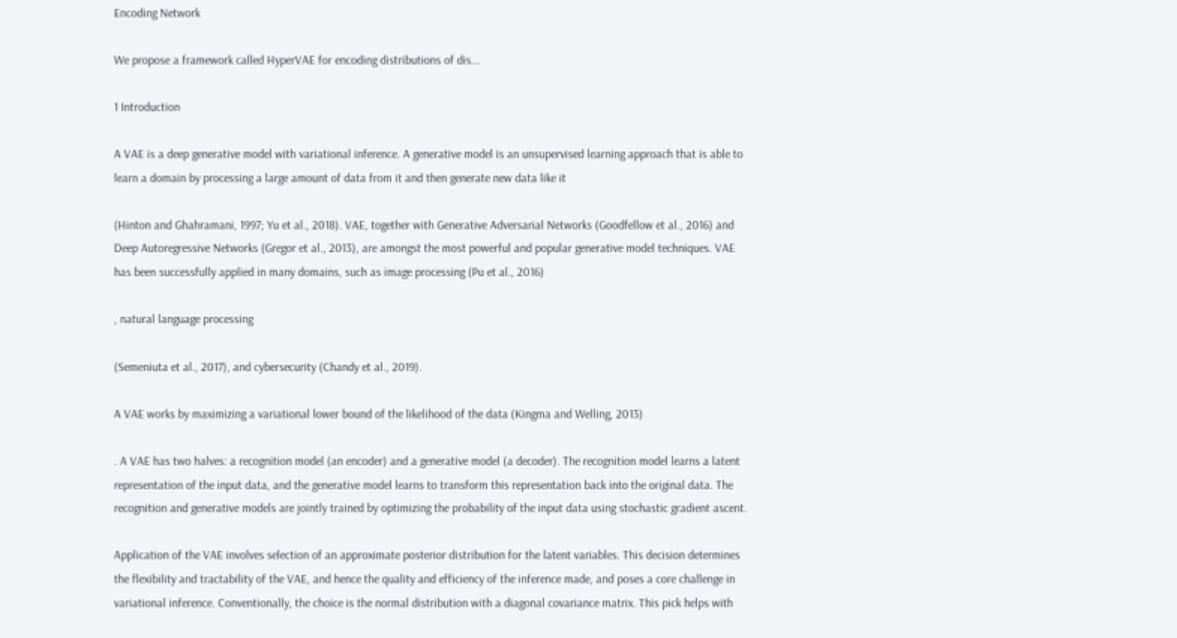Encoding Network

We propose a framework called HyperVAE for encoding distributions of dis...

1 Introduction

A VAE is a deep generative model with variational inference. A generative model is an unsupervised learning approach that is able to learn a domain by processing a large amount of data from it and then generate new data like it

(Hinton and Ghahramani, 1997; Yu et al., 2018). VAE, together with Generative Adversarial Networks (Goodfellow et al., 2016) and Deep Autoregressive Networks (Gregor et al., 2013), are amongst the most powerful and popular generative model techniques. VAE has been successfully applied in many domains, such as image processing (Pu et al., 2016)

, natural language processing

(Semeniuta et al., 2017), and cybersecurity (Chandy et al., 2019).

A VAE works by maximizing a variational lower bound of the likelihood of the data (Kingma and Welling, 2013)

. A VAE has two halves: a recognition model (an encoder) and a generative model (a decoder). The recognition model learns a latent representation of the input data, and the generative model learns to transform this representation back into the original data. The recognition and generative models are jointly trained by optimizing the probability of the input data using stochastic gradient ascent.

Application of the VAE involves selection of an approximate posterior distribution for the latent variables. This decision determines the flexibility and tractability of the VAE, and hence the quality and efficiency of the inference made, and poses a core challenge in variational inference. Conventionally, the choice is the normal distribution with a diagonal covariance matrix. This pick helps with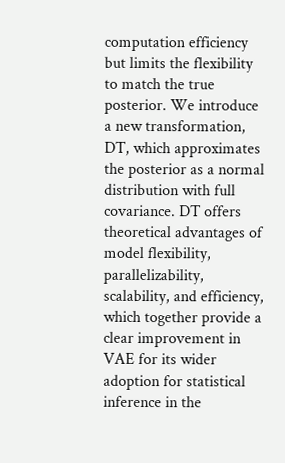computation efficiency but limits the flexibility to match the true posterior. We introduce a new transformation, DT, which approximates the posterior as a normal distribution with full covariance. DT offers theoretical advantages of model flexibility, parallelizability, scalability, and efficiency, which together provide a clear improvement in VAE for its wider adoption for statistical inference in the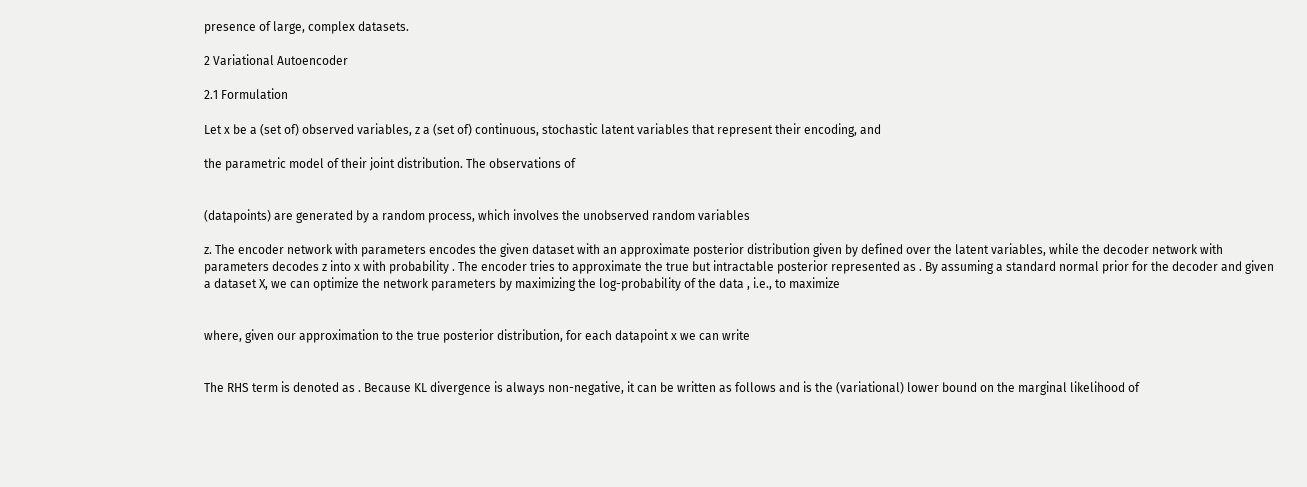presence of large, complex datasets.

2 Variational Autoencoder

2.1 Formulation

Let x be a (set of) observed variables, z a (set of) continuous, stochastic latent variables that represent their encoding, and

the parametric model of their joint distribution. The observations of


(datapoints) are generated by a random process, which involves the unobserved random variables

z. The encoder network with parameters encodes the given dataset with an approximate posterior distribution given by defined over the latent variables, while the decoder network with parameters decodes z into x with probability . The encoder tries to approximate the true but intractable posterior represented as . By assuming a standard normal prior for the decoder and given a dataset X, we can optimize the network parameters by maximizing the log-probability of the data , i.e., to maximize


where, given our approximation to the true posterior distribution, for each datapoint x we can write


The RHS term is denoted as . Because KL divergence is always non-negative, it can be written as follows and is the (variational) lower bound on the marginal likelihood of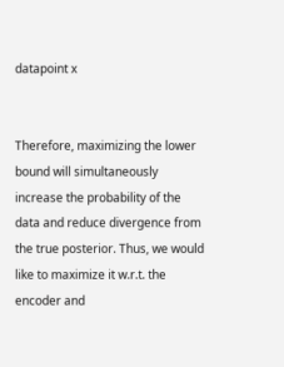datapoint x


Therefore, maximizing the lower bound will simultaneously increase the probability of the data and reduce divergence from the true posterior. Thus, we would like to maximize it w.r.t. the encoder and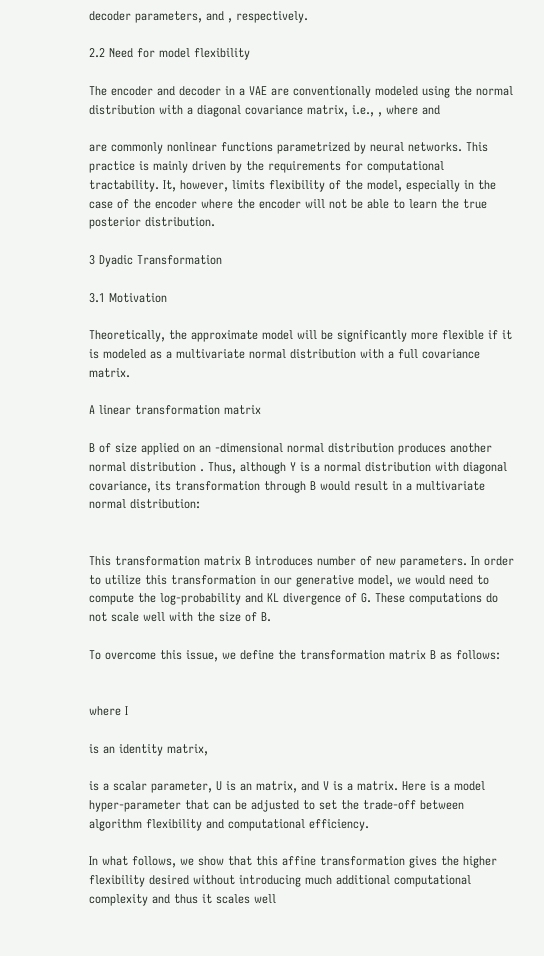decoder parameters, and , respectively.

2.2 Need for model flexibility

The encoder and decoder in a VAE are conventionally modeled using the normal distribution with a diagonal covariance matrix, i.e., , where and

are commonly nonlinear functions parametrized by neural networks. This practice is mainly driven by the requirements for computational tractability. It, however, limits flexibility of the model, especially in the case of the encoder where the encoder will not be able to learn the true posterior distribution.

3 Dyadic Transformation

3.1 Motivation

Theoretically, the approximate model will be significantly more flexible if it is modeled as a multivariate normal distribution with a full covariance matrix.

A linear transformation matrix

B of size applied on an -dimensional normal distribution produces another normal distribution . Thus, although Y is a normal distribution with diagonal covariance, its transformation through B would result in a multivariate normal distribution:


This transformation matrix B introduces number of new parameters. In order to utilize this transformation in our generative model, we would need to compute the log-probability and KL divergence of G. These computations do not scale well with the size of B.

To overcome this issue, we define the transformation matrix B as follows:


where I

is an identity matrix,

is a scalar parameter, U is an matrix, and V is a matrix. Here is a model hyper-parameter that can be adjusted to set the trade-off between algorithm flexibility and computational efficiency.

In what follows, we show that this affine transformation gives the higher flexibility desired without introducing much additional computational complexity and thus it scales well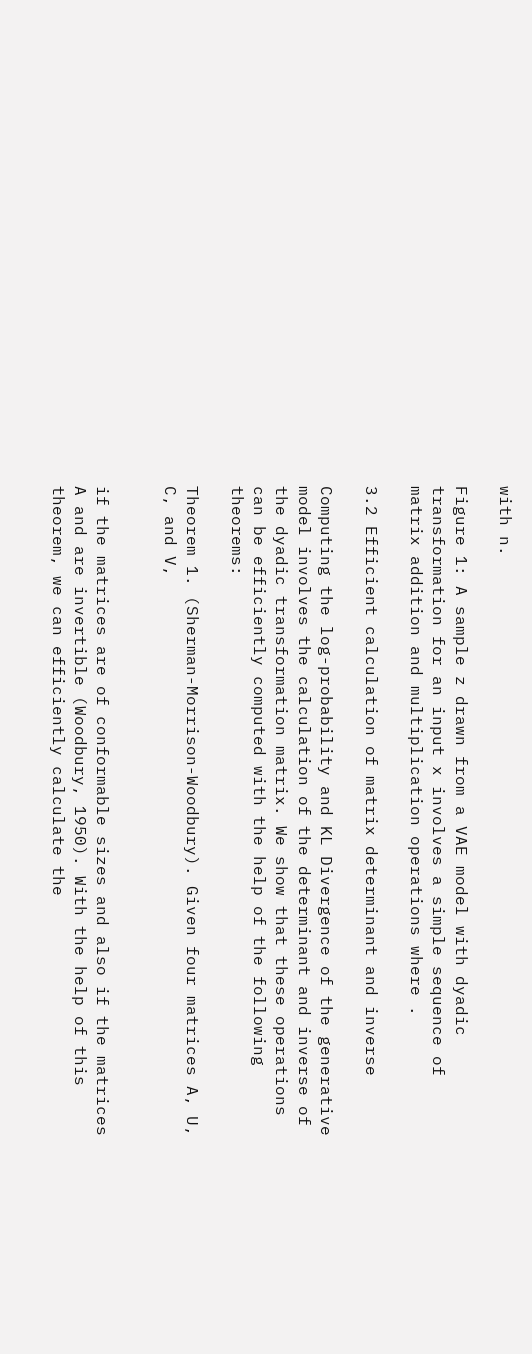with n.

Figure 1: A sample z drawn from a VAE model with dyadic transformation for an input x involves a simple sequence of matrix addition and multiplication operations where .

3.2 Efficient calculation of matrix determinant and inverse

Computing the log-probability and KL Divergence of the generative model involves the calculation of the determinant and inverse of the dyadic transformation matrix. We show that these operations can be efficiently computed with the help of the following theorems:

Theorem 1. (Sherman-Morrison-Woodbury). Given four matrices A, U, C, and V,


if the matrices are of conformable sizes and also if the matrices A and are invertible (Woodbury, 1950). With the help of this theorem, we can efficiently calculate the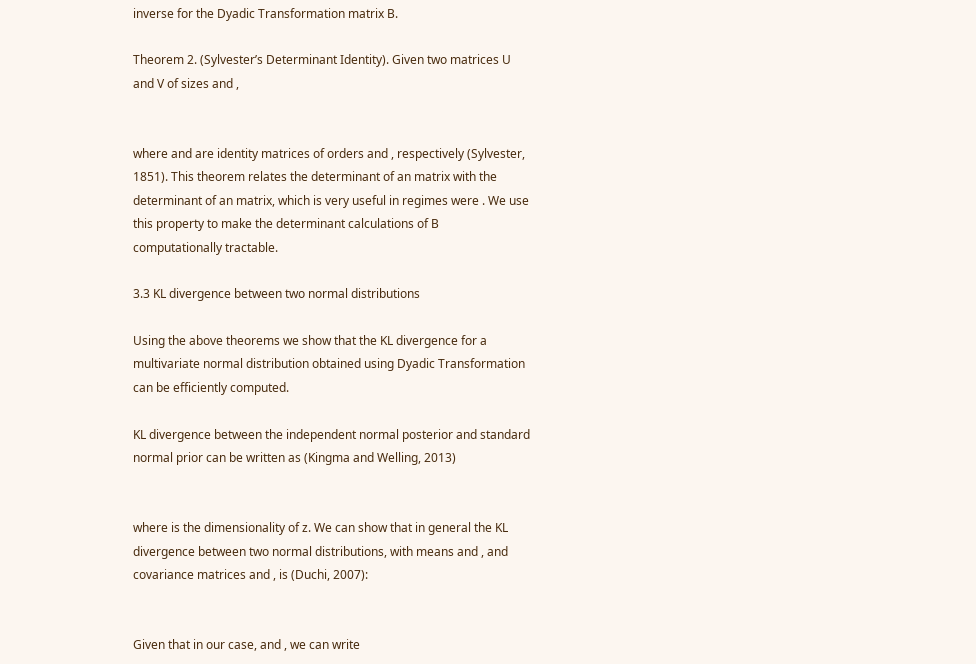inverse for the Dyadic Transformation matrix B.

Theorem 2. (Sylvester’s Determinant Identity). Given two matrices U and V of sizes and ,


where and are identity matrices of orders and , respectively (Sylvester, 1851). This theorem relates the determinant of an matrix with the determinant of an matrix, which is very useful in regimes were . We use this property to make the determinant calculations of B computationally tractable.

3.3 KL divergence between two normal distributions

Using the above theorems we show that the KL divergence for a multivariate normal distribution obtained using Dyadic Transformation can be efficiently computed.

KL divergence between the independent normal posterior and standard normal prior can be written as (Kingma and Welling, 2013)


where is the dimensionality of z. We can show that in general the KL divergence between two normal distributions, with means and , and covariance matrices and , is (Duchi, 2007):


Given that in our case, and , we can write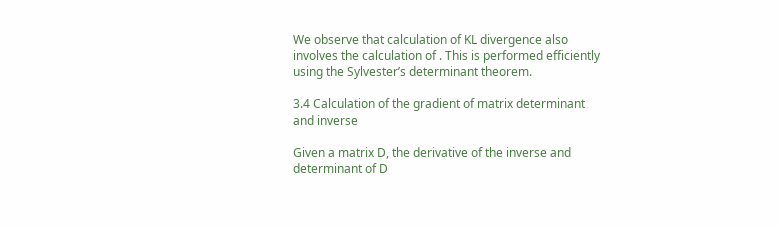We observe that calculation of KL divergence also involves the calculation of . This is performed efficiently using the Sylvester’s determinant theorem.

3.4 Calculation of the gradient of matrix determinant and inverse

Given a matrix D, the derivative of the inverse and determinant of D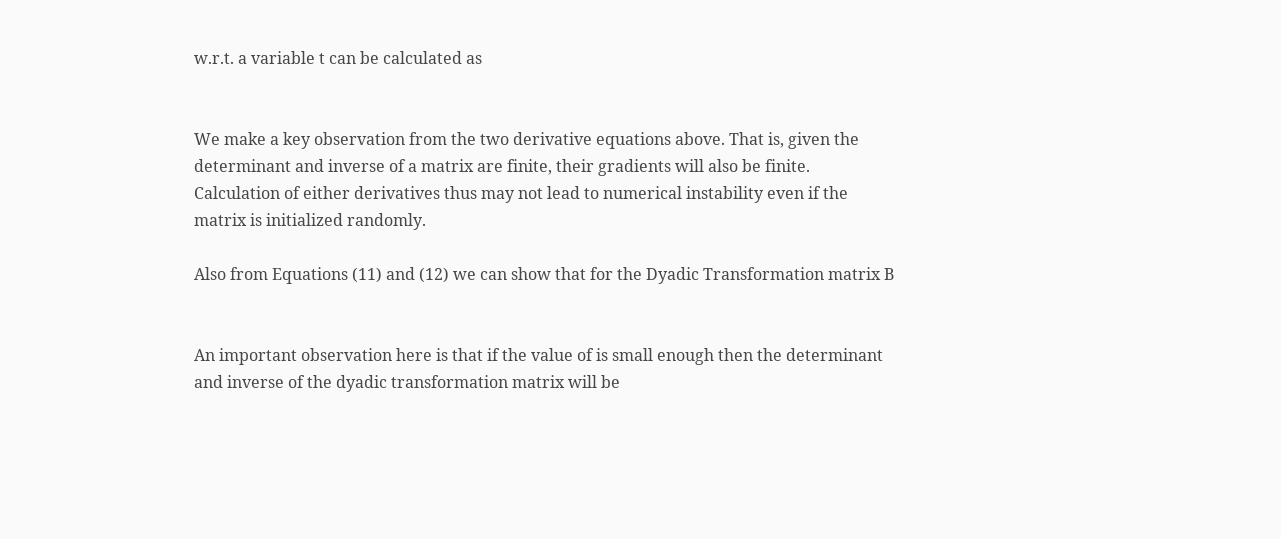w.r.t. a variable t can be calculated as


We make a key observation from the two derivative equations above. That is, given the determinant and inverse of a matrix are finite, their gradients will also be finite. Calculation of either derivatives thus may not lead to numerical instability even if the matrix is initialized randomly.

Also from Equations (11) and (12) we can show that for the Dyadic Transformation matrix B


An important observation here is that if the value of is small enough then the determinant and inverse of the dyadic transformation matrix will be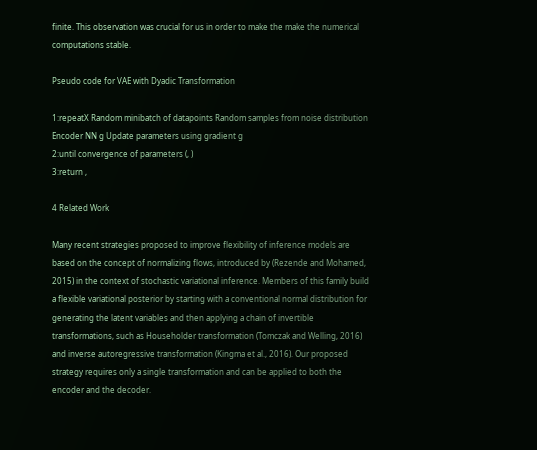finite. This observation was crucial for us in order to make the make the numerical computations stable.

Pseudo code for VAE with Dyadic Transformation

1:repeatX Random minibatch of datapoints Random samples from noise distribution Encoder NN g Update parameters using gradient g
2:until convergence of parameters (, )
3:return ,

4 Related Work

Many recent strategies proposed to improve flexibility of inference models are based on the concept of normalizing flows, introduced by (Rezende and Mohamed, 2015) in the context of stochastic variational inference. Members of this family build a flexible variational posterior by starting with a conventional normal distribution for generating the latent variables and then applying a chain of invertible transformations, such as Householder transformation (Tomczak and Welling, 2016) and inverse autoregressive transformation (Kingma et al., 2016). Our proposed strategy requires only a single transformation and can be applied to both the encoder and the decoder.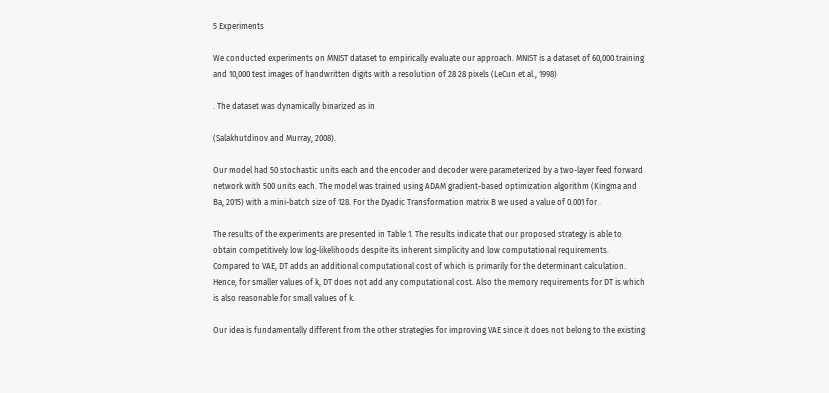5 Experiments

We conducted experiments on MNIST dataset to empirically evaluate our approach. MNIST is a dataset of 60,000 training and 10,000 test images of handwritten digits with a resolution of 28 28 pixels (LeCun et al., 1998)

. The dataset was dynamically binarized as in

(Salakhutdinov and Murray, 2008).

Our model had 50 stochastic units each and the encoder and decoder were parameterized by a two-layer feed forward network with 500 units each. The model was trained using ADAM gradient-based optimization algorithm (Kingma and Ba, 2015) with a mini-batch size of 128. For the Dyadic Transformation matrix B we used a value of 0.001 for .

The results of the experiments are presented in Table 1. The results indicate that our proposed strategy is able to obtain competitively low log-likelihoods despite its inherent simplicity and low computational requirements. Compared to VAE, DT adds an additional computational cost of which is primarily for the determinant calculation. Hence, for smaller values of k, DT does not add any computational cost. Also the memory requirements for DT is which is also reasonable for small values of k.

Our idea is fundamentally different from the other strategies for improving VAE since it does not belong to the existing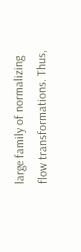large family of normalizing flow transformations. Thus,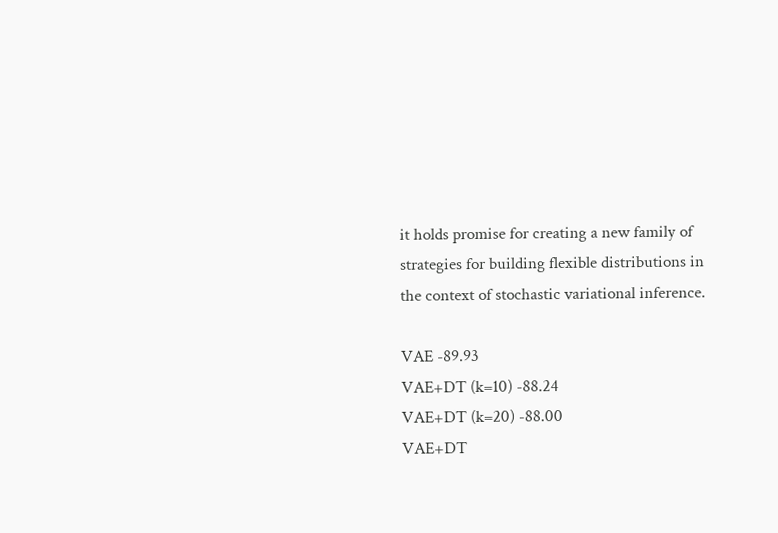it holds promise for creating a new family of strategies for building flexible distributions in the context of stochastic variational inference.

VAE -89.93
VAE+DT (k=10) -88.24
VAE+DT (k=20) -88.00
VAE+DT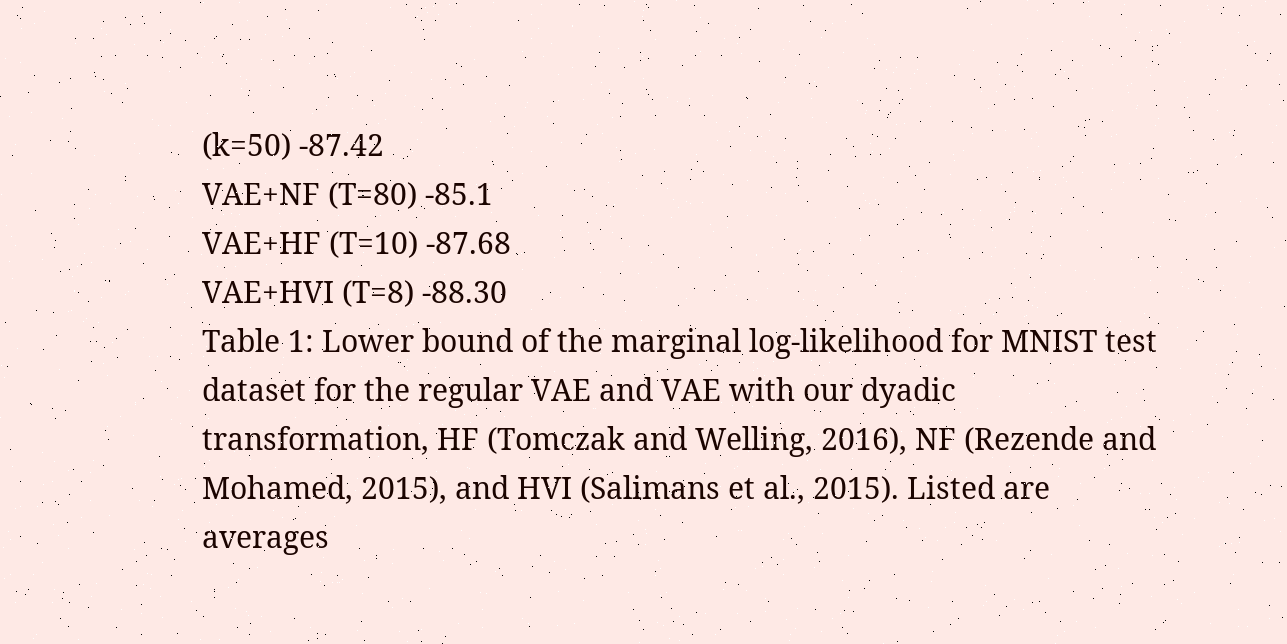(k=50) -87.42
VAE+NF (T=80) -85.1
VAE+HF (T=10) -87.68
VAE+HVI (T=8) -88.30
Table 1: Lower bound of the marginal log-likelihood for MNIST test dataset for the regular VAE and VAE with our dyadic transformation, HF (Tomczak and Welling, 2016), NF (Rezende and Mohamed, 2015), and HVI (Salimans et al., 2015). Listed are averages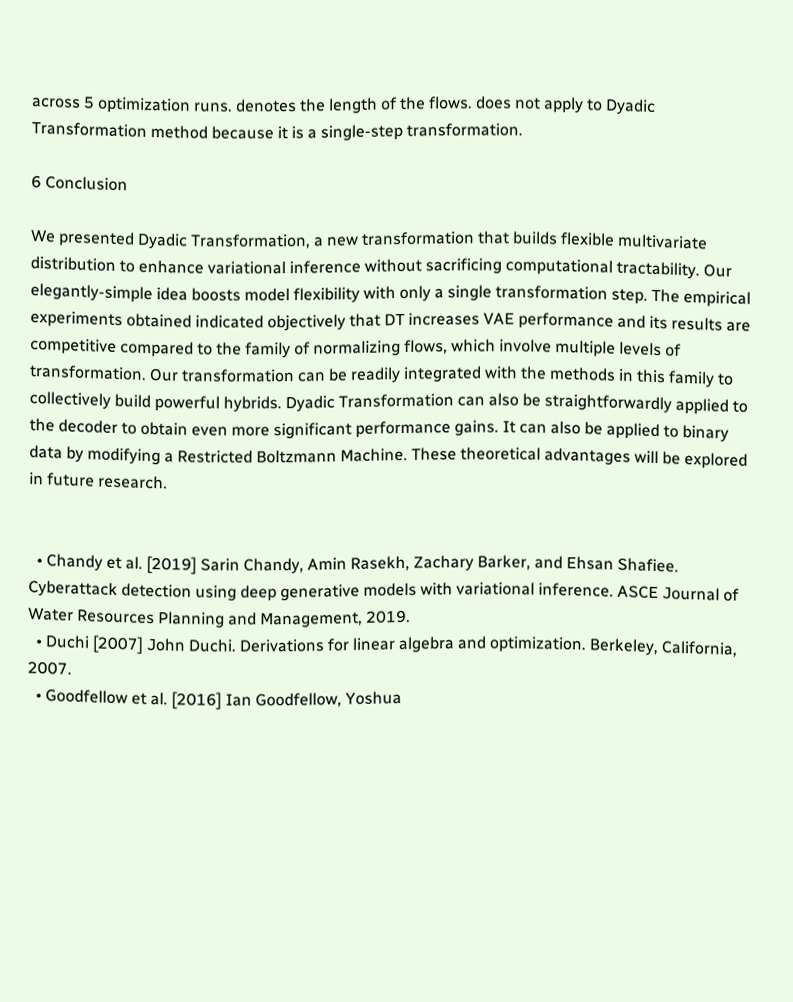across 5 optimization runs. denotes the length of the flows. does not apply to Dyadic Transformation method because it is a single-step transformation.

6 Conclusion

We presented Dyadic Transformation, a new transformation that builds flexible multivariate distribution to enhance variational inference without sacrificing computational tractability. Our elegantly-simple idea boosts model flexibility with only a single transformation step. The empirical experiments obtained indicated objectively that DT increases VAE performance and its results are competitive compared to the family of normalizing flows, which involve multiple levels of transformation. Our transformation can be readily integrated with the methods in this family to collectively build powerful hybrids. Dyadic Transformation can also be straightforwardly applied to the decoder to obtain even more significant performance gains. It can also be applied to binary data by modifying a Restricted Boltzmann Machine. These theoretical advantages will be explored in future research.


  • Chandy et al. [2019] Sarin Chandy, Amin Rasekh, Zachary Barker, and Ehsan Shafiee. Cyberattack detection using deep generative models with variational inference. ASCE Journal of Water Resources Planning and Management, 2019.
  • Duchi [2007] John Duchi. Derivations for linear algebra and optimization. Berkeley, California, 2007.
  • Goodfellow et al. [2016] Ian Goodfellow, Yoshua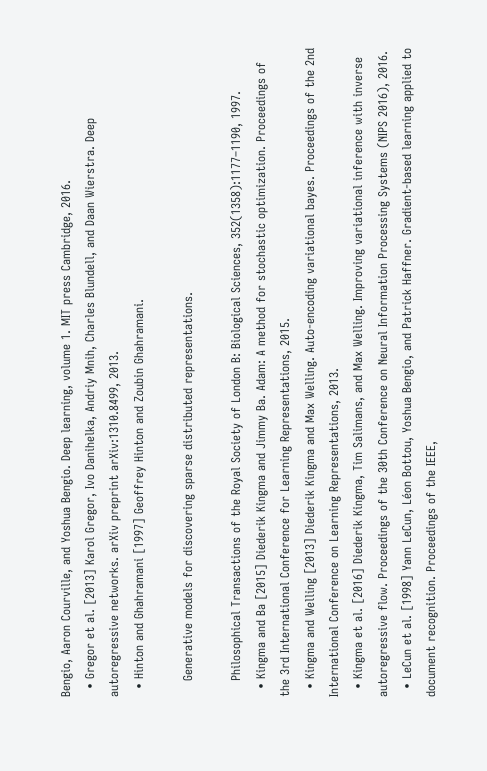Bengio, Aaron Courville, and Yoshua Bengio. Deep learning, volume 1. MIT press Cambridge, 2016.
  • Gregor et al. [2013] Karol Gregor, Ivo Danihelka, Andriy Mnih, Charles Blundell, and Daan Wierstra. Deep autoregressive networks. arXiv preprint arXiv:1310.8499, 2013.
  • Hinton and Ghahramani [1997] Geoffrey Hinton and Zoubin Ghahramani.

    Generative models for discovering sparse distributed representations.

    Philosophical Transactions of the Royal Society of London B: Biological Sciences, 352(1358):1177–1190, 1997.
  • Kingma and Ba [2015] Diederik Kingma and Jimmy Ba. Adam: A method for stochastic optimization. Proceedings of the 3rd International Conference for Learning Representations, 2015.
  • Kingma and Welling [2013] Diederik Kingma and Max Welling. Auto-encoding variational bayes. Proceedings of the 2nd International Conference on Learning Representations, 2013.
  • Kingma et al. [2016] Diederik Kingma, Tim Salimans, and Max Welling. Improving variational inference with inverse autoregressive flow. Proceedings of the 30th Conference on Neural Information Processing Systems (NIPS 2016), 2016.
  • LeCun et al. [1998] Yann LeCun, Léon Bottou, Yoshua Bengio, and Patrick Haffner. Gradient-based learning applied to document recognition. Proceedings of the IEEE,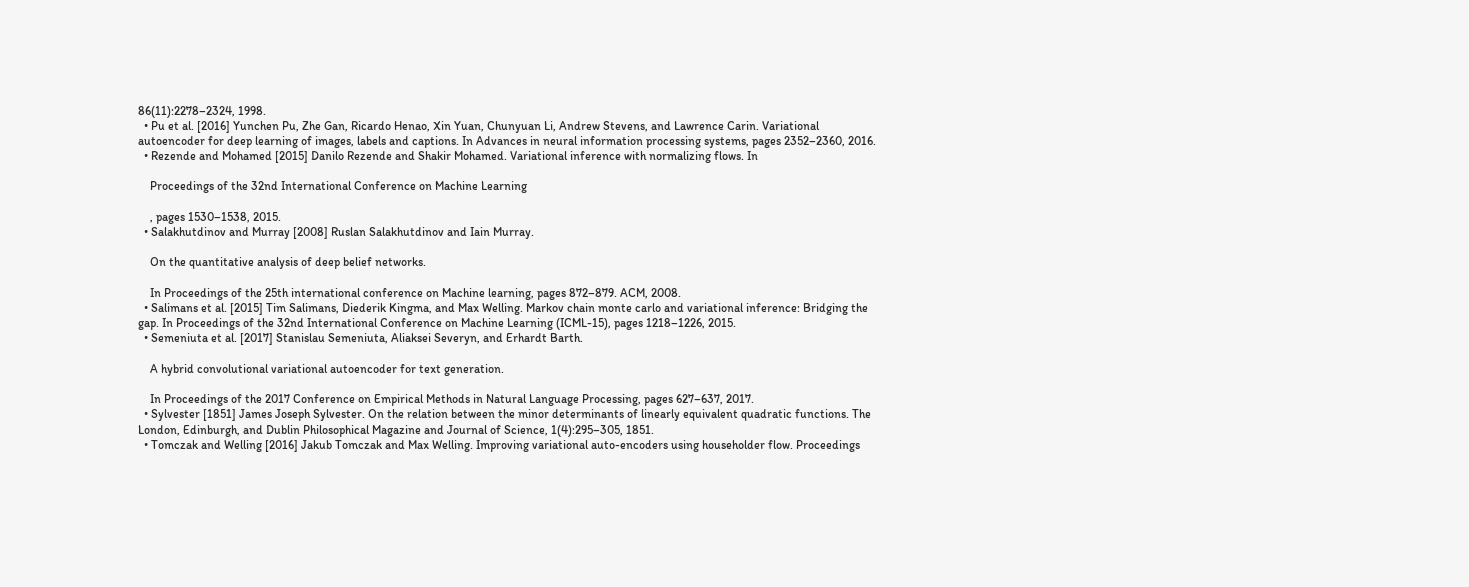86(11):2278–2324, 1998.
  • Pu et al. [2016] Yunchen Pu, Zhe Gan, Ricardo Henao, Xin Yuan, Chunyuan Li, Andrew Stevens, and Lawrence Carin. Variational autoencoder for deep learning of images, labels and captions. In Advances in neural information processing systems, pages 2352–2360, 2016.
  • Rezende and Mohamed [2015] Danilo Rezende and Shakir Mohamed. Variational inference with normalizing flows. In

    Proceedings of the 32nd International Conference on Machine Learning

    , pages 1530–1538, 2015.
  • Salakhutdinov and Murray [2008] Ruslan Salakhutdinov and Iain Murray.

    On the quantitative analysis of deep belief networks.

    In Proceedings of the 25th international conference on Machine learning, pages 872–879. ACM, 2008.
  • Salimans et al. [2015] Tim Salimans, Diederik Kingma, and Max Welling. Markov chain monte carlo and variational inference: Bridging the gap. In Proceedings of the 32nd International Conference on Machine Learning (ICML-15), pages 1218–1226, 2015.
  • Semeniuta et al. [2017] Stanislau Semeniuta, Aliaksei Severyn, and Erhardt Barth.

    A hybrid convolutional variational autoencoder for text generation.

    In Proceedings of the 2017 Conference on Empirical Methods in Natural Language Processing, pages 627–637, 2017.
  • Sylvester [1851] James Joseph Sylvester. On the relation between the minor determinants of linearly equivalent quadratic functions. The London, Edinburgh, and Dublin Philosophical Magazine and Journal of Science, 1(4):295–305, 1851.
  • Tomczak and Welling [2016] Jakub Tomczak and Max Welling. Improving variational auto-encoders using householder flow. Proceedings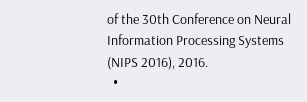of the 30th Conference on Neural Information Processing Systems (NIPS 2016), 2016.
  •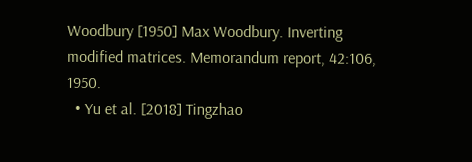Woodbury [1950] Max Woodbury. Inverting modified matrices. Memorandum report, 42:106, 1950.
  • Yu et al. [2018] Tingzhao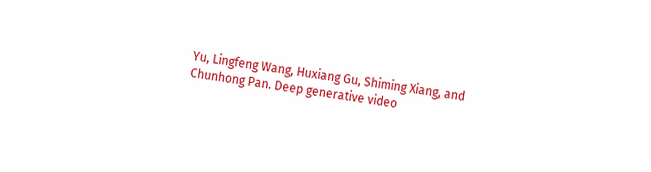Yu, Lingfeng Wang, Huxiang Gu, Shiming Xiang, and Chunhong Pan. Deep generative video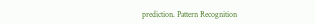prediction. Pattern Recognition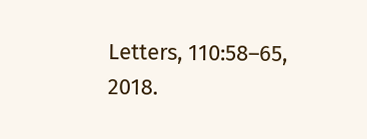Letters, 110:58–65, 2018.